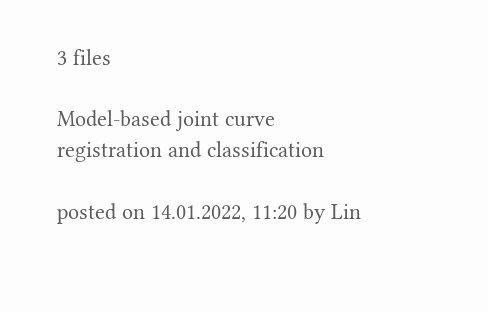3 files

Model-based joint curve registration and classification

posted on 14.01.2022, 11:20 by Lin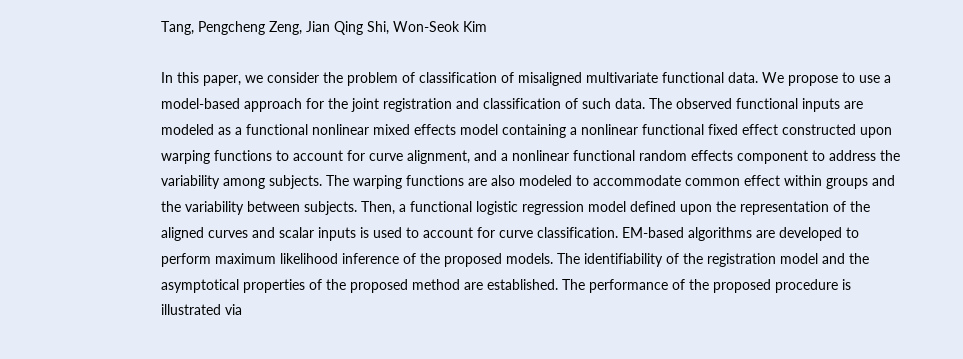Tang, Pengcheng Zeng, Jian Qing Shi, Won-Seok Kim

In this paper, we consider the problem of classification of misaligned multivariate functional data. We propose to use a model-based approach for the joint registration and classification of such data. The observed functional inputs are modeled as a functional nonlinear mixed effects model containing a nonlinear functional fixed effect constructed upon warping functions to account for curve alignment, and a nonlinear functional random effects component to address the variability among subjects. The warping functions are also modeled to accommodate common effect within groups and the variability between subjects. Then, a functional logistic regression model defined upon the representation of the aligned curves and scalar inputs is used to account for curve classification. EM-based algorithms are developed to perform maximum likelihood inference of the proposed models. The identifiability of the registration model and the asymptotical properties of the proposed method are established. The performance of the proposed procedure is illustrated via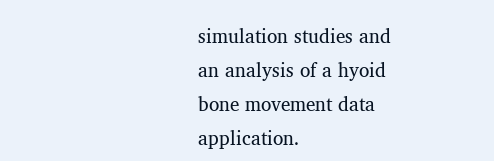simulation studies and an analysis of a hyoid bone movement data application.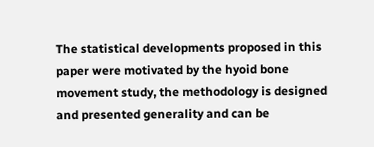The statistical developments proposed in this paper were motivated by the hyoid bone movement study, the methodology is designed and presented generality and can be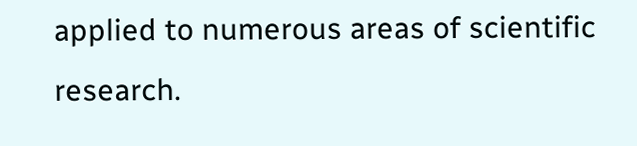applied to numerous areas of scientific research.